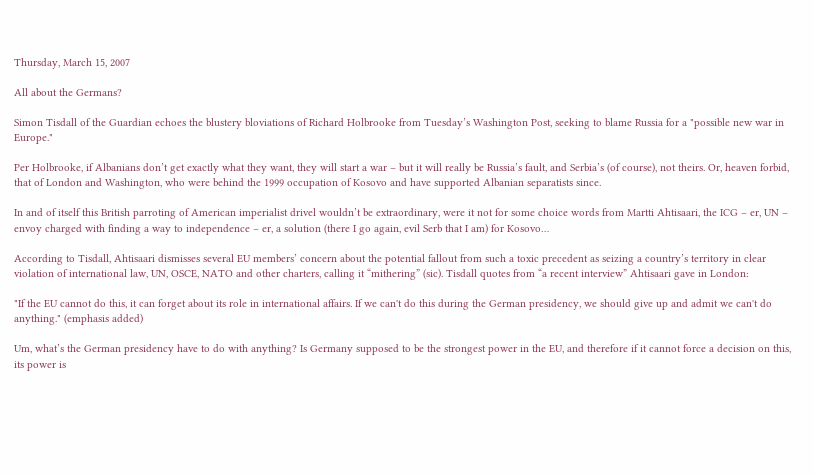Thursday, March 15, 2007

All about the Germans?

Simon Tisdall of the Guardian echoes the blustery bloviations of Richard Holbrooke from Tuesday’s Washington Post, seeking to blame Russia for a "possible new war in Europe."

Per Holbrooke, if Albanians don’t get exactly what they want, they will start a war – but it will really be Russia’s fault, and Serbia’s (of course), not theirs. Or, heaven forbid, that of London and Washington, who were behind the 1999 occupation of Kosovo and have supported Albanian separatists since.

In and of itself this British parroting of American imperialist drivel wouldn’t be extraordinary, were it not for some choice words from Martti Ahtisaari, the ICG – er, UN – envoy charged with finding a way to independence – er, a solution (there I go again, evil Serb that I am) for Kosovo…

According to Tisdall, Ahtisaari dismisses several EU members’ concern about the potential fallout from such a toxic precedent as seizing a country’s territory in clear violation of international law, UN, OSCE, NATO and other charters, calling it “mithering” (sic). Tisdall quotes from “a recent interview” Ahtisaari gave in London:

"If the EU cannot do this, it can forget about its role in international affairs. If we can't do this during the German presidency, we should give up and admit we can't do anything." (emphasis added)

Um, what’s the German presidency have to do with anything? Is Germany supposed to be the strongest power in the EU, and therefore if it cannot force a decision on this, its power is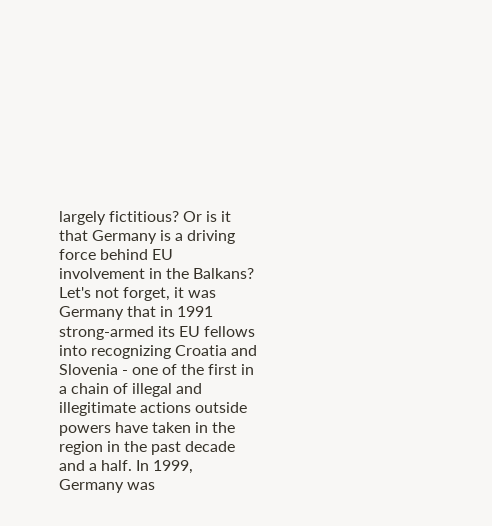largely fictitious? Or is it that Germany is a driving force behind EU involvement in the Balkans? Let's not forget, it was Germany that in 1991 strong-armed its EU fellows into recognizing Croatia and Slovenia - one of the first in a chain of illegal and illegitimate actions outside powers have taken in the region in the past decade and a half. In 1999, Germany was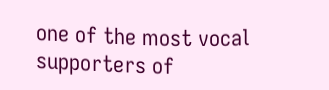one of the most vocal supporters of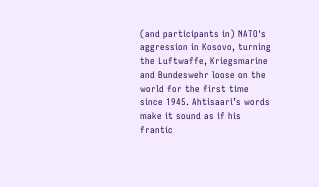(and participants in) NATO's aggression in Kosovo, turning the Luftwaffe, Kriegsmarine and Bundeswehr loose on the world for the first time since 1945. Ahtisaari’s words make it sound as if his frantic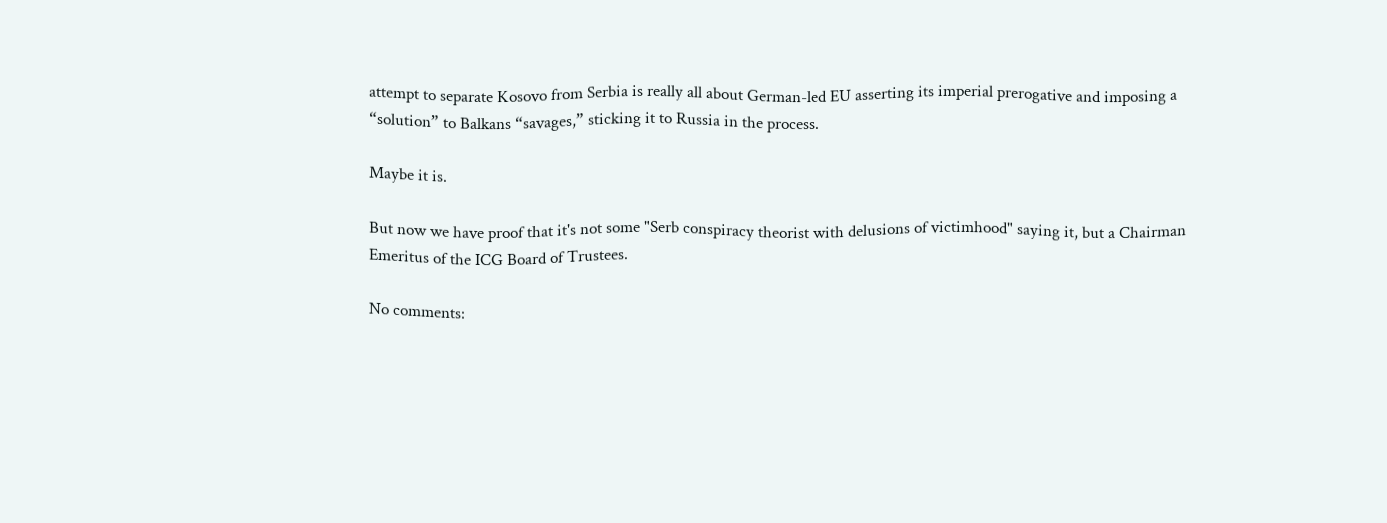attempt to separate Kosovo from Serbia is really all about German-led EU asserting its imperial prerogative and imposing a “solution” to Balkans “savages,” sticking it to Russia in the process.

Maybe it is.

But now we have proof that it's not some "Serb conspiracy theorist with delusions of victimhood" saying it, but a Chairman Emeritus of the ICG Board of Trustees.

No comments: